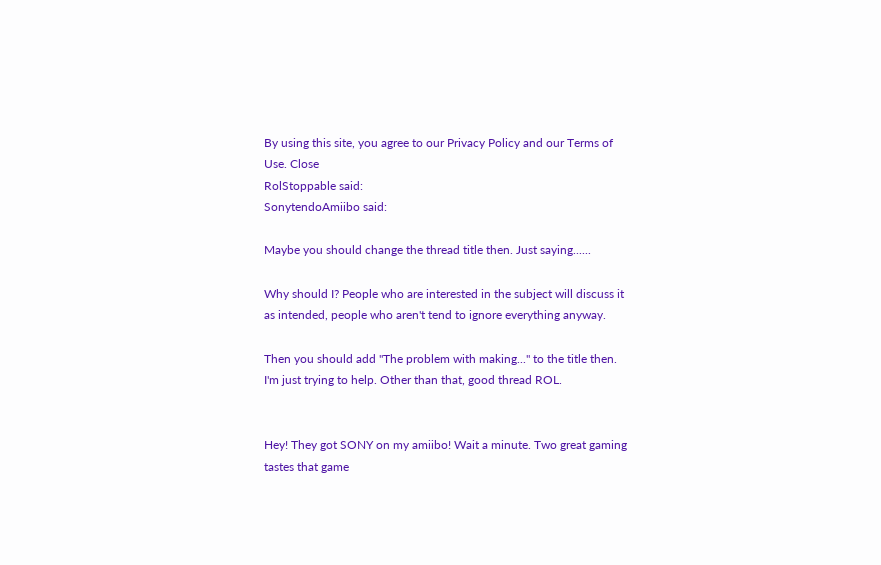By using this site, you agree to our Privacy Policy and our Terms of Use. Close
RolStoppable said:
SonytendoAmiibo said:

Maybe you should change the thread title then. Just saying......

Why should I? People who are interested in the subject will discuss it as intended, people who aren't tend to ignore everything anyway.

Then you should add "The problem with making..." to the title then. I'm just trying to help. Other than that, good thread ROL.


Hey! They got SONY on my amiibo! Wait a minute. Two great gaming tastes that game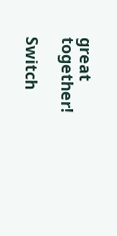great together!

Switch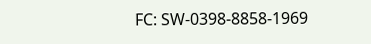FC: SW-0398-8858-1969